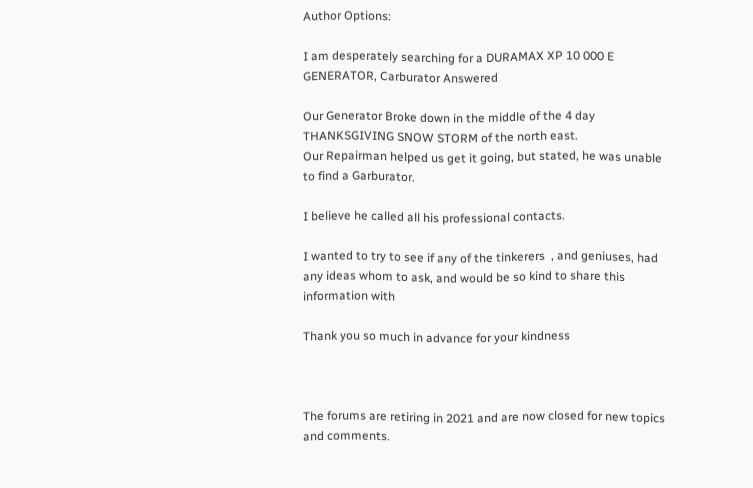Author Options:

I am desperately searching for a DURAMAX XP 10 000 E GENERATOR, Carburator Answered

Our Generator Broke down in the middle of the 4 day THANKSGIVING SNOW STORM of the north east.
Our Repairman helped us get it going, but stated, he was unable to find a Garburator.

I believe he called all his professional contacts.

I wanted to try to see if any of the tinkerers  , and geniuses, had any ideas whom to ask, and would be so kind to share this information with

Thank you so much in advance for your kindness



The forums are retiring in 2021 and are now closed for new topics and comments.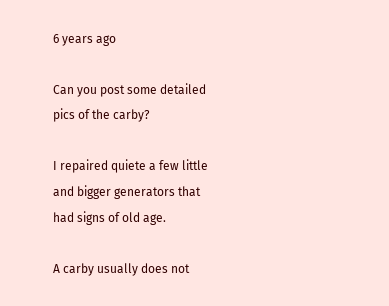6 years ago

Can you post some detailed pics of the carby?

I repaired quiete a few little and bigger generators that had signs of old age.

A carby usually does not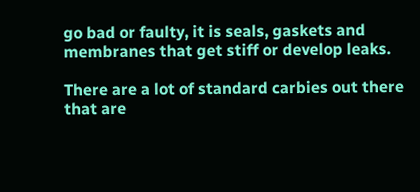go bad or faulty, it is seals, gaskets and membranes that get stiff or develop leaks.

There are a lot of standard carbies out there that are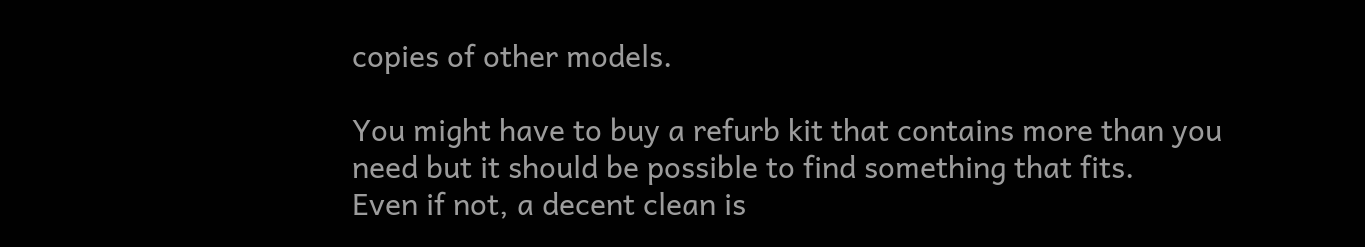copies of other models.

You might have to buy a refurb kit that contains more than you need but it should be possible to find something that fits.
Even if not, a decent clean is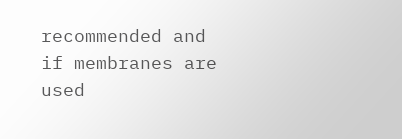recommended and if membranes are used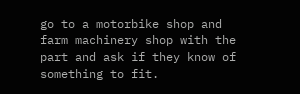go to a motorbike shop and farm machinery shop with the part and ask if they know of something to fit.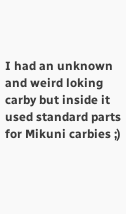I had an unknown and weird loking carby but inside it used standard parts for Mikuni carbies ;)